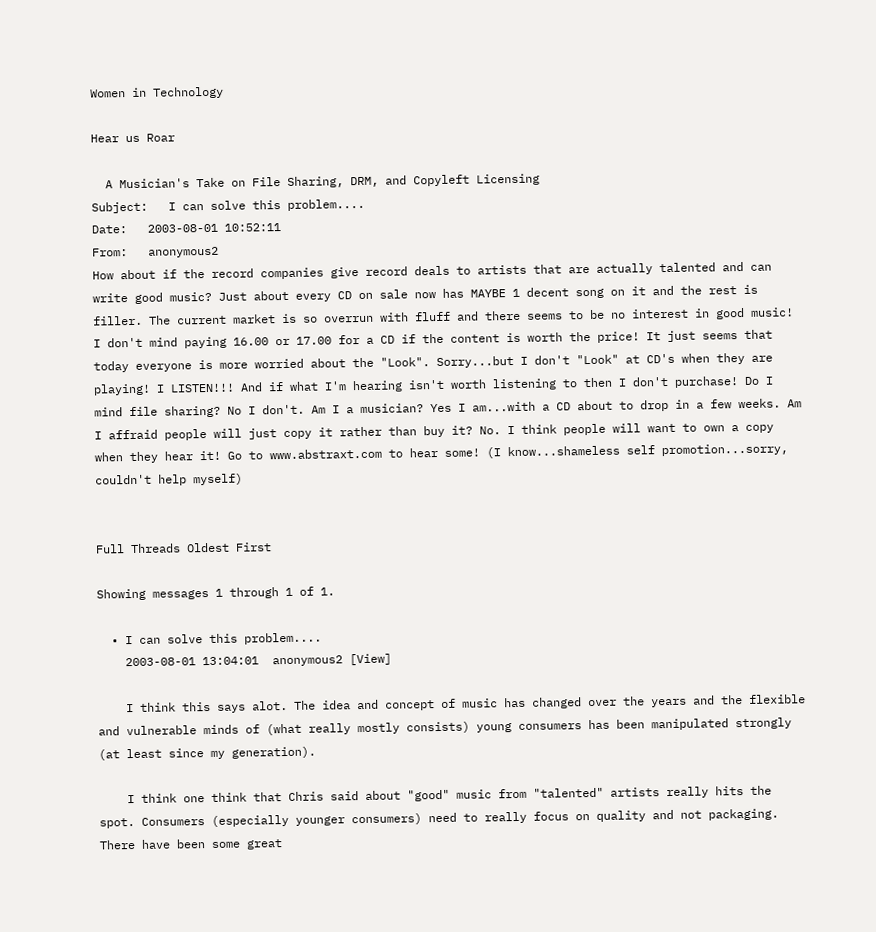Women in Technology

Hear us Roar

  A Musician's Take on File Sharing, DRM, and Copyleft Licensing
Subject:   I can solve this problem....
Date:   2003-08-01 10:52:11
From:   anonymous2
How about if the record companies give record deals to artists that are actually talented and can write good music? Just about every CD on sale now has MAYBE 1 decent song on it and the rest is filler. The current market is so overrun with fluff and there seems to be no interest in good music! I don't mind paying 16.00 or 17.00 for a CD if the content is worth the price! It just seems that today everyone is more worried about the "Look". Sorry...but I don't "Look" at CD's when they are playing! I LISTEN!!! And if what I'm hearing isn't worth listening to then I don't purchase! Do I mind file sharing? No I don't. Am I a musician? Yes I am...with a CD about to drop in a few weeks. Am I affraid people will just copy it rather than buy it? No. I think people will want to own a copy when they hear it! Go to www.abstraxt.com to hear some! (I know...shameless self promotion...sorry, couldn't help myself)


Full Threads Oldest First

Showing messages 1 through 1 of 1.

  • I can solve this problem....
    2003-08-01 13:04:01  anonymous2 [View]

    I think this says alot. The idea and concept of music has changed over the years and the flexible and vulnerable minds of (what really mostly consists) young consumers has been manipulated strongly (at least since my generation).

    I think one think that Chris said about "good" music from "talented" artists really hits the spot. Consumers (especially younger consumers) need to really focus on quality and not packaging. There have been some great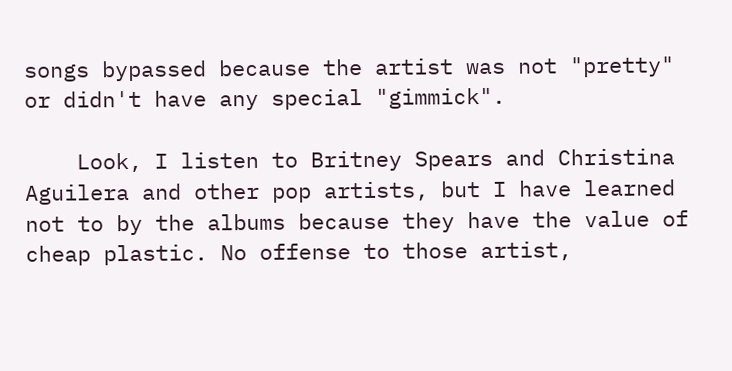songs bypassed because the artist was not "pretty" or didn't have any special "gimmick".

    Look, I listen to Britney Spears and Christina Aguilera and other pop artists, but I have learned not to by the albums because they have the value of cheap plastic. No offense to those artist,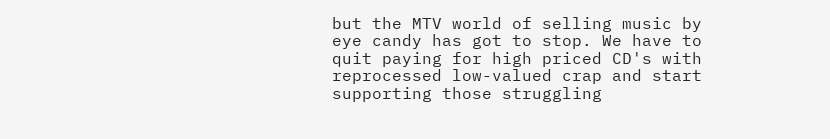but the MTV world of selling music by eye candy has got to stop. We have to quit paying for high priced CD's with reprocessed low-valued crap and start supporting those struggling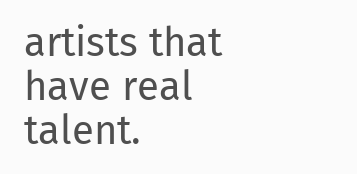artists that have real talent.